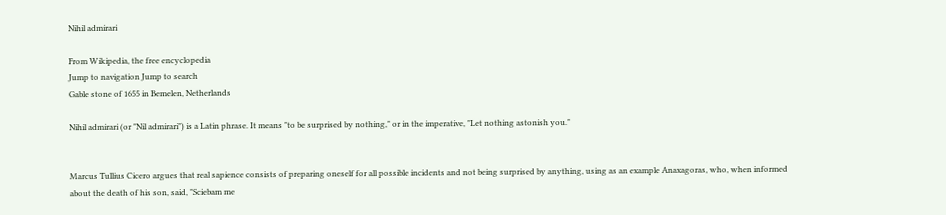Nihil admirari

From Wikipedia, the free encyclopedia
Jump to navigation Jump to search
Gable stone of 1655 in Bemelen, Netherlands

Nihil admirari (or "Nil admirari") is a Latin phrase. It means "to be surprised by nothing," or in the imperative, "Let nothing astonish you."


Marcus Tullius Cicero argues that real sapience consists of preparing oneself for all possible incidents and not being surprised by anything, using as an example Anaxagoras, who, when informed about the death of his son, said, "Sciebam me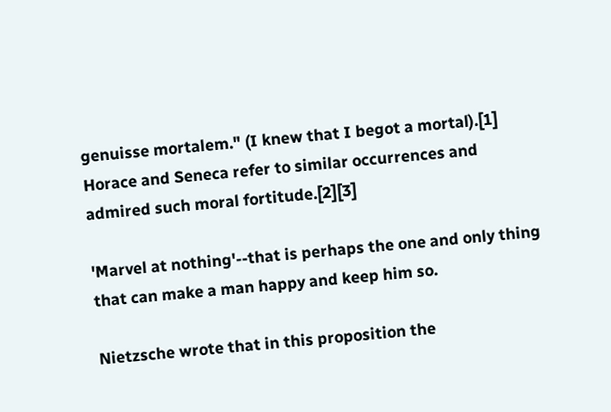genuisse mortalem." (I knew that I begot a mortal).[1] Horace and Seneca refer to similar occurrences and admired such moral fortitude.[2][3]

'Marvel at nothing'--that is perhaps the one and only thing that can make a man happy and keep him so.

Nietzsche wrote that in this proposition the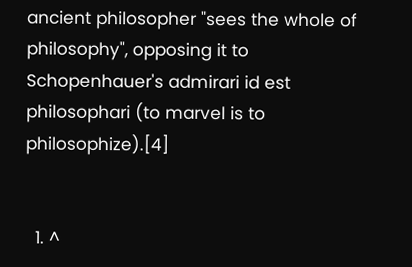ancient philosopher "sees the whole of philosophy", opposing it to Schopenhauer's admirari id est philosophari (to marvel is to philosophize).[4]


  1. ^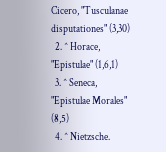Cicero, "Tusculanae disputationes" (3,30)
  2. ^ Horace, "Epistulae" (1,6,1)
  3. ^ Seneca, "Epistulae Morales" (8,5)
  4. ^ Nietzsche.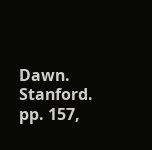Dawn. Stanford. pp. 157,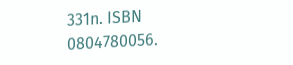331n. ISBN 0804780056.